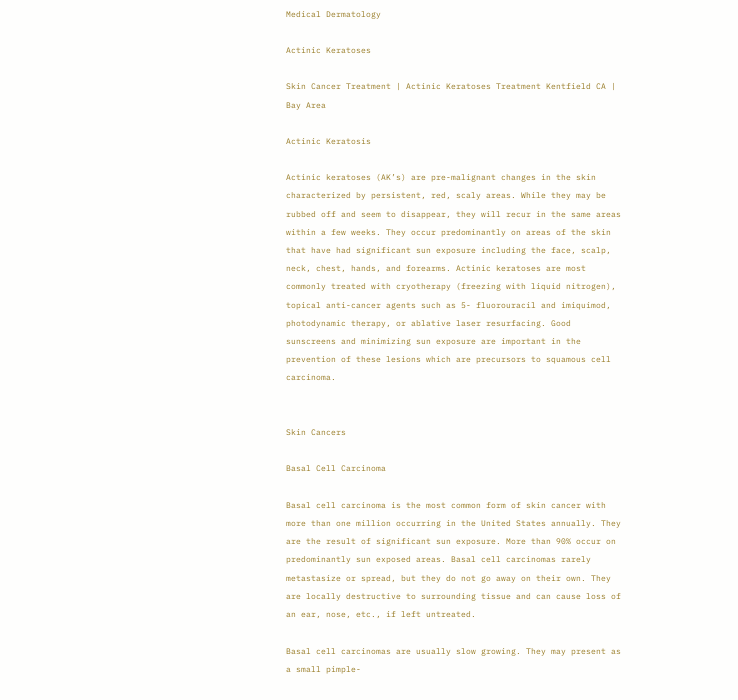Medical Dermatology

Actinic Keratoses

Skin Cancer Treatment | Actinic Keratoses Treatment Kentfield CA | Bay Area

Actinic Keratosis

Actinic keratoses (AK’s) are pre-malignant changes in the skin characterized by persistent, red, scaly areas. While they may be rubbed off and seem to disappear, they will recur in the same areas within a few weeks. They occur predominantly on areas of the skin that have had significant sun exposure including the face, scalp, neck, chest, hands, and forearms. Actinic keratoses are most commonly treated with cryotherapy (freezing with liquid nitrogen), topical anti-cancer agents such as 5- fluorouracil and imiquimod, photodynamic therapy, or ablative laser resurfacing. Good sunscreens and minimizing sun exposure are important in the prevention of these lesions which are precursors to squamous cell carcinoma.


Skin Cancers

Basal Cell Carcinoma

Basal cell carcinoma is the most common form of skin cancer with more than one million occurring in the United States annually. They are the result of significant sun exposure. More than 90% occur on predominantly sun exposed areas. Basal cell carcinomas rarely metastasize or spread, but they do not go away on their own. They are locally destructive to surrounding tissue and can cause loss of an ear, nose, etc., if left untreated.

Basal cell carcinomas are usually slow growing. They may present as a small pimple-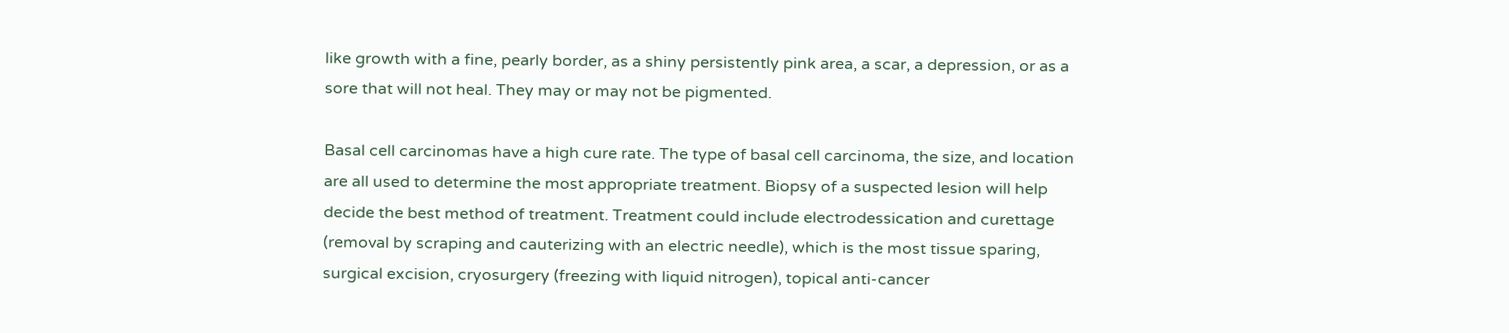like growth with a fine, pearly border, as a shiny persistently pink area, a scar, a depression, or as a sore that will not heal. They may or may not be pigmented.

Basal cell carcinomas have a high cure rate. The type of basal cell carcinoma, the size, and location are all used to determine the most appropriate treatment. Biopsy of a suspected lesion will help decide the best method of treatment. Treatment could include electrodessication and curettage (removal by scraping and cauterizing with an electric needle), which is the most tissue sparing, surgical excision, cryosurgery (freezing with liquid nitrogen), topical anti-cancer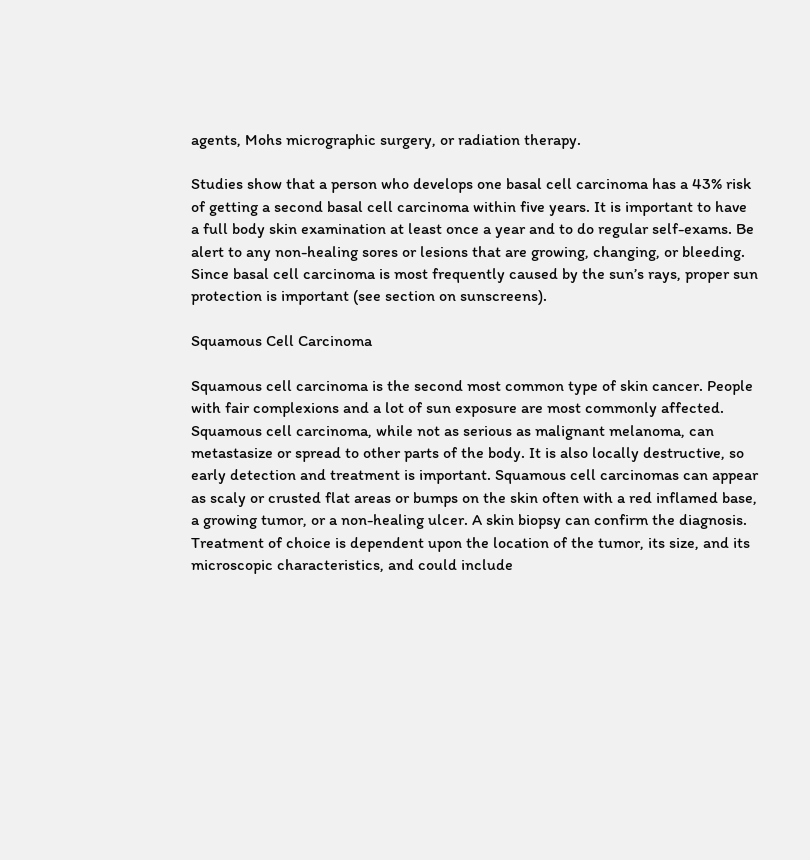agents, Mohs micrographic surgery, or radiation therapy.

Studies show that a person who develops one basal cell carcinoma has a 43% risk of getting a second basal cell carcinoma within five years. It is important to have a full body skin examination at least once a year and to do regular self-exams. Be alert to any non-healing sores or lesions that are growing, changing, or bleeding. Since basal cell carcinoma is most frequently caused by the sun’s rays, proper sun protection is important (see section on sunscreens).

Squamous Cell Carcinoma

Squamous cell carcinoma is the second most common type of skin cancer. People with fair complexions and a lot of sun exposure are most commonly affected. Squamous cell carcinoma, while not as serious as malignant melanoma, can metastasize or spread to other parts of the body. It is also locally destructive, so early detection and treatment is important. Squamous cell carcinomas can appear as scaly or crusted flat areas or bumps on the skin often with a red inflamed base, a growing tumor, or a non-healing ulcer. A skin biopsy can confirm the diagnosis. Treatment of choice is dependent upon the location of the tumor, its size, and its microscopic characteristics, and could include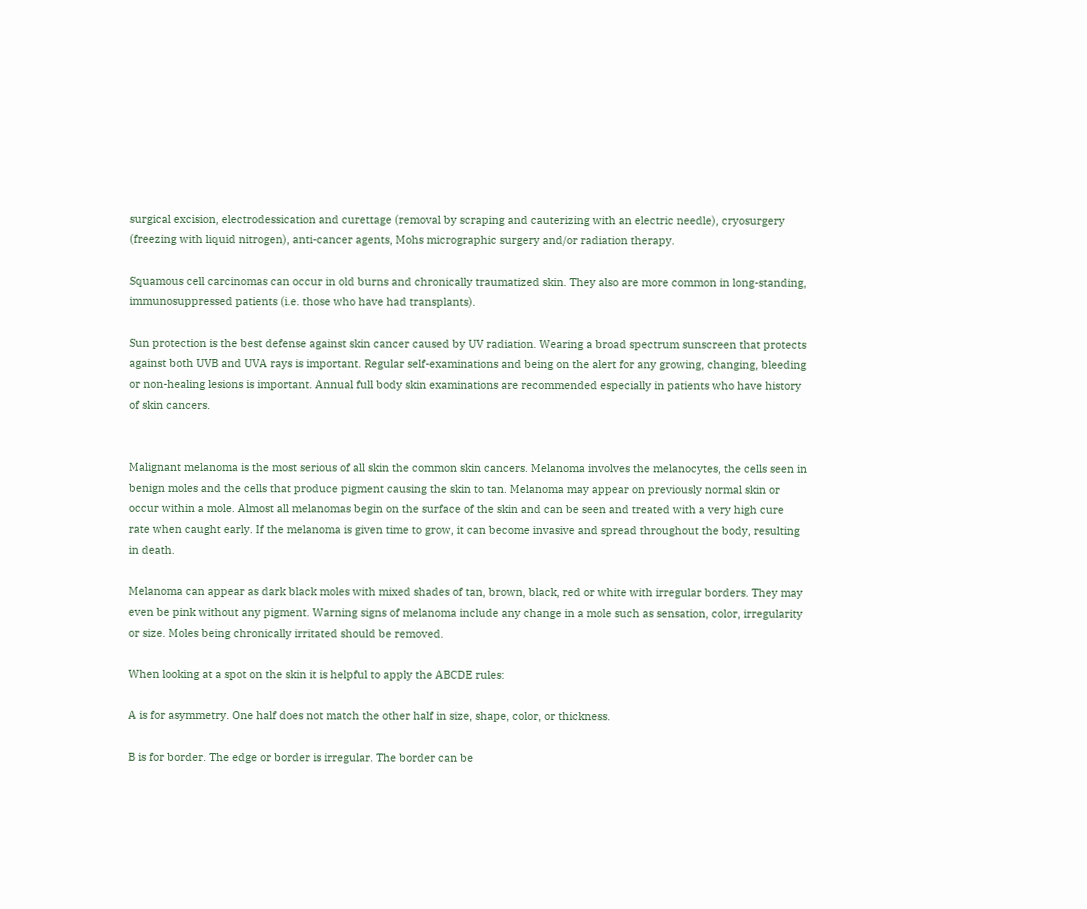surgical excision, electrodessication and curettage (removal by scraping and cauterizing with an electric needle), cryosurgery (freezing with liquid nitrogen), anti-cancer agents, Mohs micrographic surgery and/or radiation therapy.

Squamous cell carcinomas can occur in old burns and chronically traumatized skin. They also are more common in long-standing, immunosuppressed patients (i.e. those who have had transplants).

Sun protection is the best defense against skin cancer caused by UV radiation. Wearing a broad spectrum sunscreen that protects against both UVB and UVA rays is important. Regular self-examinations and being on the alert for any growing, changing, bleeding or non-healing lesions is important. Annual full body skin examinations are recommended especially in patients who have history of skin cancers.


Malignant melanoma is the most serious of all skin the common skin cancers. Melanoma involves the melanocytes, the cells seen in benign moles and the cells that produce pigment causing the skin to tan. Melanoma may appear on previously normal skin or occur within a mole. Almost all melanomas begin on the surface of the skin and can be seen and treated with a very high cure rate when caught early. If the melanoma is given time to grow, it can become invasive and spread throughout the body, resulting in death.

Melanoma can appear as dark black moles with mixed shades of tan, brown, black, red or white with irregular borders. They may even be pink without any pigment. Warning signs of melanoma include any change in a mole such as sensation, color, irregularity or size. Moles being chronically irritated should be removed.

When looking at a spot on the skin it is helpful to apply the ABCDE rules:

A is for asymmetry. One half does not match the other half in size, shape, color, or thickness.

B is for border. The edge or border is irregular. The border can be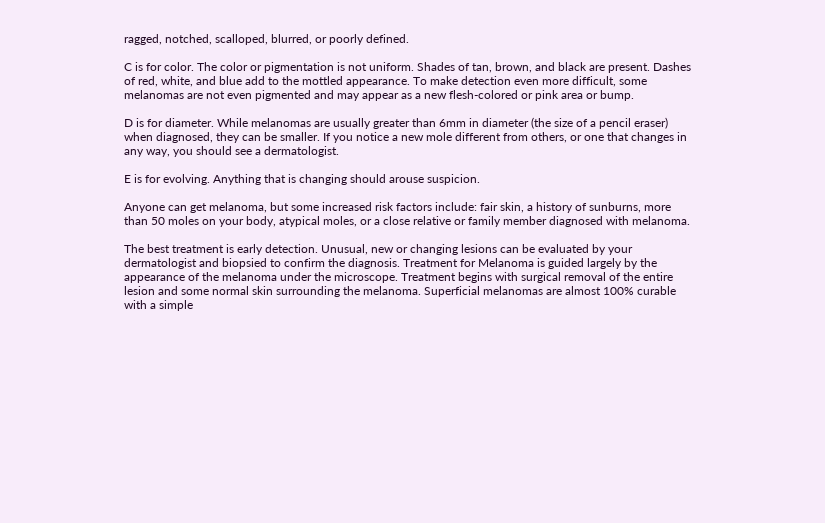ragged, notched, scalloped, blurred, or poorly defined.

C is for color. The color or pigmentation is not uniform. Shades of tan, brown, and black are present. Dashes of red, white, and blue add to the mottled appearance. To make detection even more difficult, some melanomas are not even pigmented and may appear as a new flesh-colored or pink area or bump.

D is for diameter. While melanomas are usually greater than 6mm in diameter (the size of a pencil eraser) when diagnosed, they can be smaller. If you notice a new mole different from others, or one that changes in any way, you should see a dermatologist.

E is for evolving. Anything that is changing should arouse suspicion.

Anyone can get melanoma, but some increased risk factors include: fair skin, a history of sunburns, more than 50 moles on your body, atypical moles, or a close relative or family member diagnosed with melanoma.

The best treatment is early detection. Unusual, new or changing lesions can be evaluated by your dermatologist and biopsied to confirm the diagnosis. Treatment for Melanoma is guided largely by the appearance of the melanoma under the microscope. Treatment begins with surgical removal of the entire lesion and some normal skin surrounding the melanoma. Superficial melanomas are almost 100% curable with a simple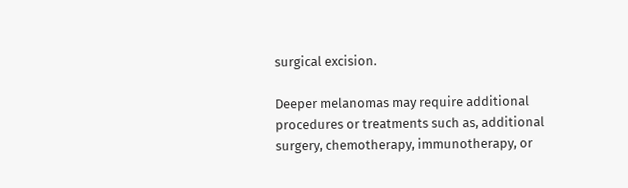surgical excision.

Deeper melanomas may require additional procedures or treatments such as, additional surgery, chemotherapy, immunotherapy, or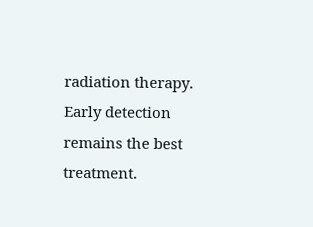radiation therapy. Early detection remains the best treatment.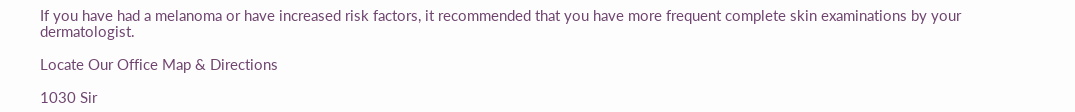If you have had a melanoma or have increased risk factors, it recommended that you have more frequent complete skin examinations by your dermatologist.

Locate Our Office Map & Directions

1030 Sir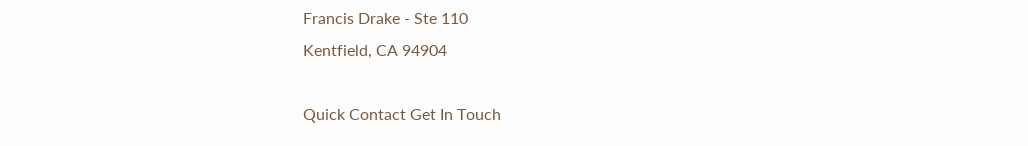Francis Drake - Ste 110
Kentfield, CA 94904

Quick Contact Get In Touch